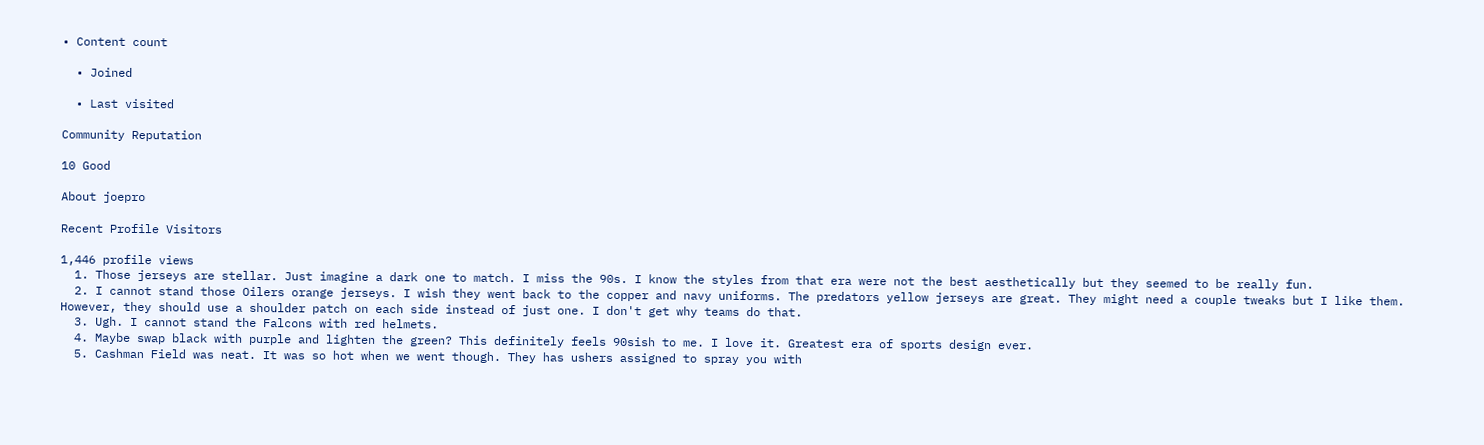• Content count

  • Joined

  • Last visited

Community Reputation

10 Good

About joepro

Recent Profile Visitors

1,446 profile views
  1. Those jerseys are stellar. Just imagine a dark one to match. I miss the 90s. I know the styles from that era were not the best aesthetically but they seemed to be really fun.
  2. I cannot stand those Oilers orange jerseys. I wish they went back to the copper and navy uniforms. The predators yellow jerseys are great. They might need a couple tweaks but I like them. However, they should use a shoulder patch on each side instead of just one. I don't get why teams do that.
  3. Ugh. I cannot stand the Falcons with red helmets.
  4. Maybe swap black with purple and lighten the green? This definitely feels 90sish to me. I love it. Greatest era of sports design ever.
  5. Cashman Field was neat. It was so hot when we went though. They has ushers assigned to spray you with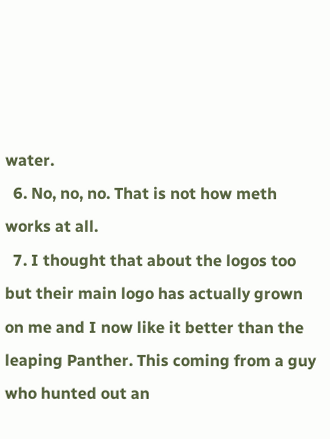water.
  6. No, no, no. That is not how meth works at all.
  7. I thought that about the logos too but their main logo has actually grown on me and I now like it better than the leaping Panther. This coming from a guy who hunted out an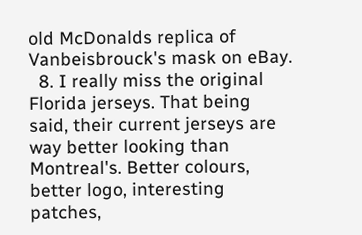old McDonalds replica of Vanbeisbrouck's mask on eBay.
  8. I really miss the original Florida jerseys. That being said, their current jerseys are way better looking than Montreal's. Better colours, better logo, interesting patches,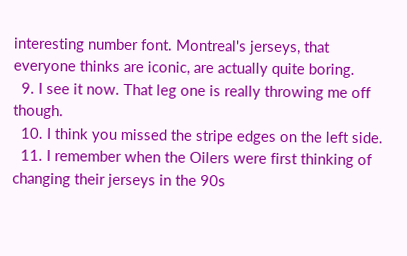interesting number font. Montreal's jerseys, that everyone thinks are iconic, are actually quite boring.
  9. I see it now. That leg one is really throwing me off though.
  10. I think you missed the stripe edges on the left side.
  11. I remember when the Oilers were first thinking of changing their jerseys in the 90s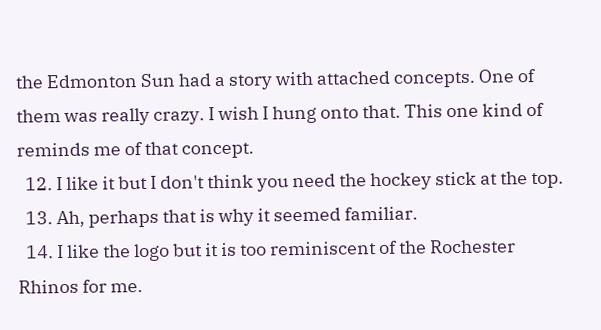the Edmonton Sun had a story with attached concepts. One of them was really crazy. I wish I hung onto that. This one kind of reminds me of that concept.
  12. I like it but I don't think you need the hockey stick at the top.
  13. Ah, perhaps that is why it seemed familiar.
  14. I like the logo but it is too reminiscent of the Rochester Rhinos for me.